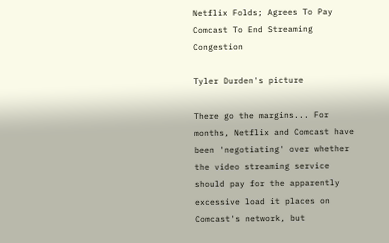Netflix Folds; Agrees To Pay Comcast To End Streaming Congestion

Tyler Durden's picture

There go the margins... For months, Netflix and Comcast have been 'negotiating' over whether the video streaming service should pay for the apparently excessive load it places on Comcast's network, but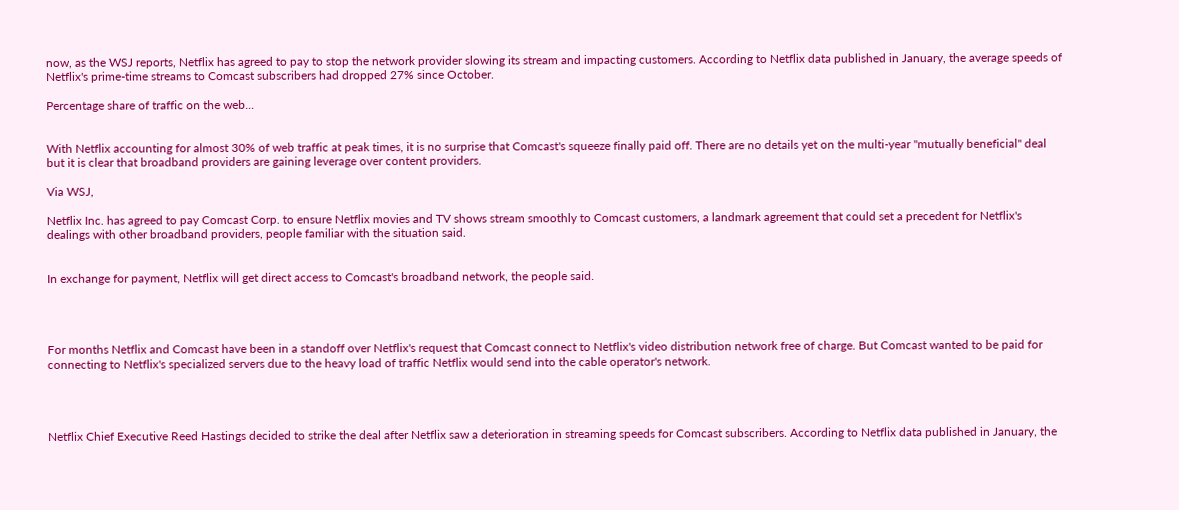now, as the WSJ reports, Netflix has agreed to pay to stop the network provider slowing its stream and impacting customers. According to Netflix data published in January, the average speeds of Netflix's prime-time streams to Comcast subscribers had dropped 27% since October.

Percentage share of traffic on the web...


With Netflix accounting for almost 30% of web traffic at peak times, it is no surprise that Comcast's squeeze finally paid off. There are no details yet on the multi-year "mutually beneficial" deal but it is clear that broadband providers are gaining leverage over content providers.

Via WSJ,

Netflix Inc. has agreed to pay Comcast Corp. to ensure Netflix movies and TV shows stream smoothly to Comcast customers, a landmark agreement that could set a precedent for Netflix's dealings with other broadband providers, people familiar with the situation said.


In exchange for payment, Netflix will get direct access to Comcast's broadband network, the people said.




For months Netflix and Comcast have been in a standoff over Netflix's request that Comcast connect to Netflix's video distribution network free of charge. But Comcast wanted to be paid for connecting to Netflix's specialized servers due to the heavy load of traffic Netflix would send into the cable operator's network.




Netflix Chief Executive Reed Hastings decided to strike the deal after Netflix saw a deterioration in streaming speeds for Comcast subscribers. According to Netflix data published in January, the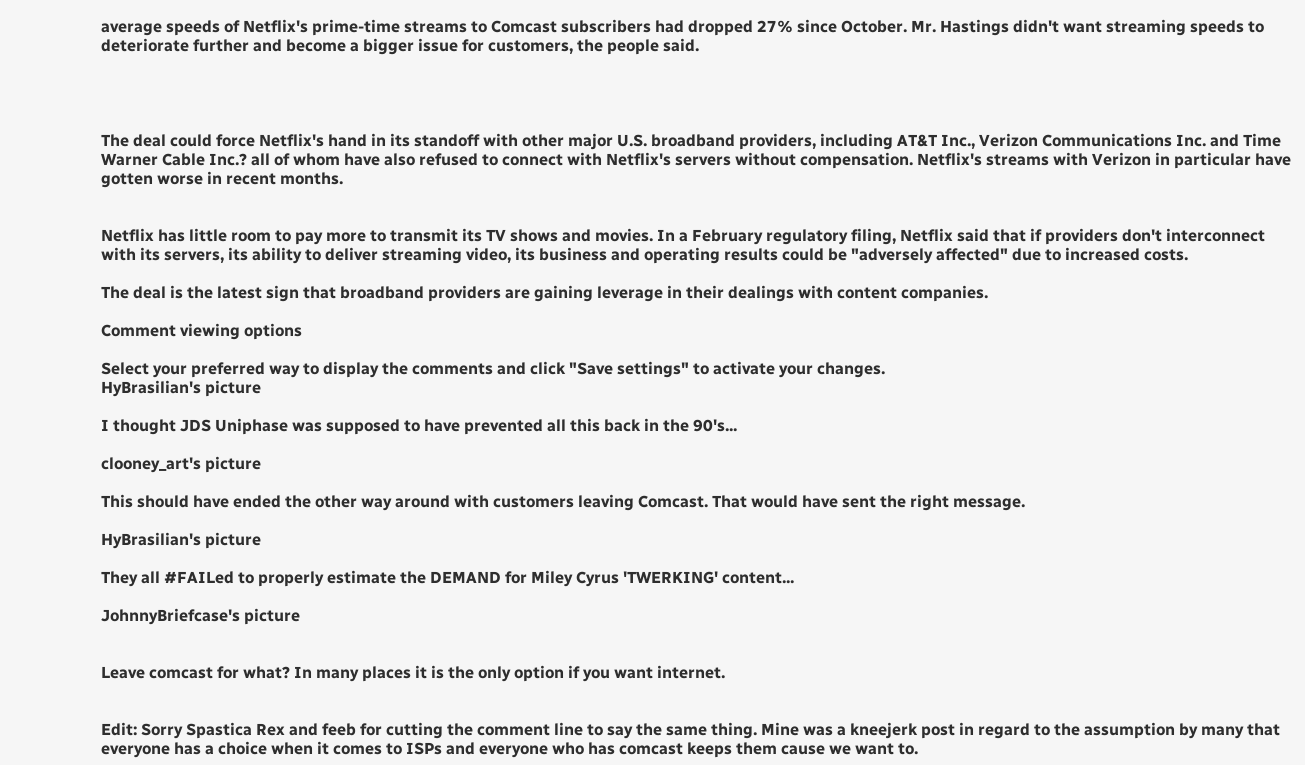average speeds of Netflix's prime-time streams to Comcast subscribers had dropped 27% since October. Mr. Hastings didn't want streaming speeds to deteriorate further and become a bigger issue for customers, the people said.




The deal could force Netflix's hand in its standoff with other major U.S. broadband providers, including AT&T Inc., Verizon Communications Inc. and Time Warner Cable Inc.? all of whom have also refused to connect with Netflix's servers without compensation. Netflix's streams with Verizon in particular have gotten worse in recent months.


Netflix has little room to pay more to transmit its TV shows and movies. In a February regulatory filing, Netflix said that if providers don't interconnect with its servers, its ability to deliver streaming video, its business and operating results could be "adversely affected" due to increased costs.

The deal is the latest sign that broadband providers are gaining leverage in their dealings with content companies.

Comment viewing options

Select your preferred way to display the comments and click "Save settings" to activate your changes.
HyBrasilian's picture

I thought JDS Uniphase was supposed to have prevented all this back in the 90's...

clooney_art's picture

This should have ended the other way around with customers leaving Comcast. That would have sent the right message.

HyBrasilian's picture

They all #FAILed to properly estimate the DEMAND for Miley Cyrus 'TWERKING' content...

JohnnyBriefcase's picture


Leave comcast for what? In many places it is the only option if you want internet.


Edit: Sorry Spastica Rex and feeb for cutting the comment line to say the same thing. Mine was a kneejerk post in regard to the assumption by many that everyone has a choice when it comes to ISPs and everyone who has comcast keeps them cause we want to.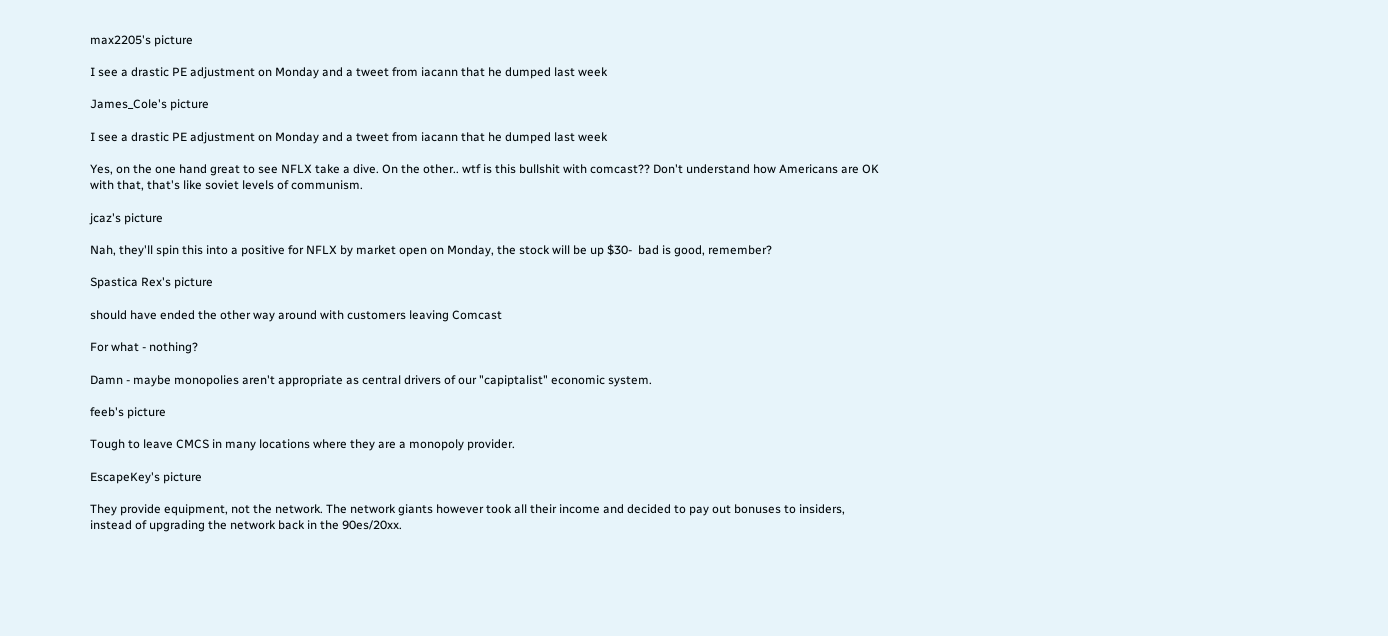max2205's picture

I see a drastic PE adjustment on Monday and a tweet from iacann that he dumped last week

James_Cole's picture

I see a drastic PE adjustment on Monday and a tweet from iacann that he dumped last week

Yes, on the one hand great to see NFLX take a dive. On the other.. wtf is this bullshit with comcast?? Don't understand how Americans are OK with that, that's like soviet levels of communism.

jcaz's picture

Nah, they'll spin this into a positive for NFLX by market open on Monday, the stock will be up $30-  bad is good, remember?

Spastica Rex's picture

should have ended the other way around with customers leaving Comcast

For what - nothing?

Damn - maybe monopolies aren't appropriate as central drivers of our "capiptalist" economic system.

feeb's picture

Tough to leave CMCS in many locations where they are a monopoly provider.

EscapeKey's picture

They provide equipment, not the network. The network giants however took all their income and decided to pay out bonuses to insiders, instead of upgrading the network back in the 90es/20xx.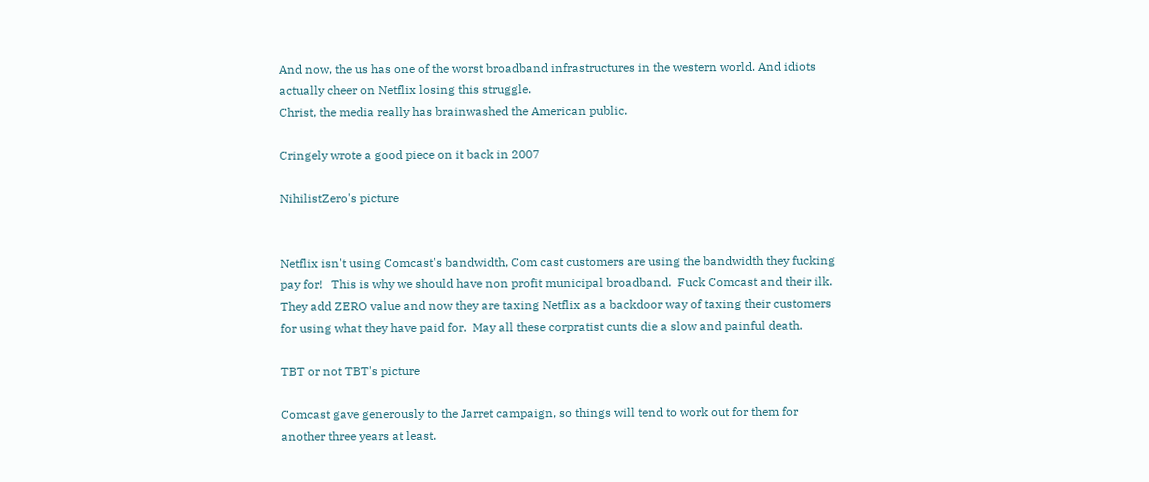And now, the us has one of the worst broadband infrastructures in the western world. And idiots actually cheer on Netflix losing this struggle.
Christ, the media really has brainwashed the American public.

Cringely wrote a good piece on it back in 2007

NihilistZero's picture


Netflix isn't using Comcast's bandwidth, Com cast customers are using the bandwidth they fucking pay for!   This is why we should have non profit municipal broadband.  Fuck Comcast and their ilk. They add ZERO value and now they are taxing Netflix as a backdoor way of taxing their customers for using what they have paid for.  May all these corpratist cunts die a slow and painful death.

TBT or not TBT's picture

Comcast gave generously to the Jarret campaign, so things will tend to work out for them for another three years at least.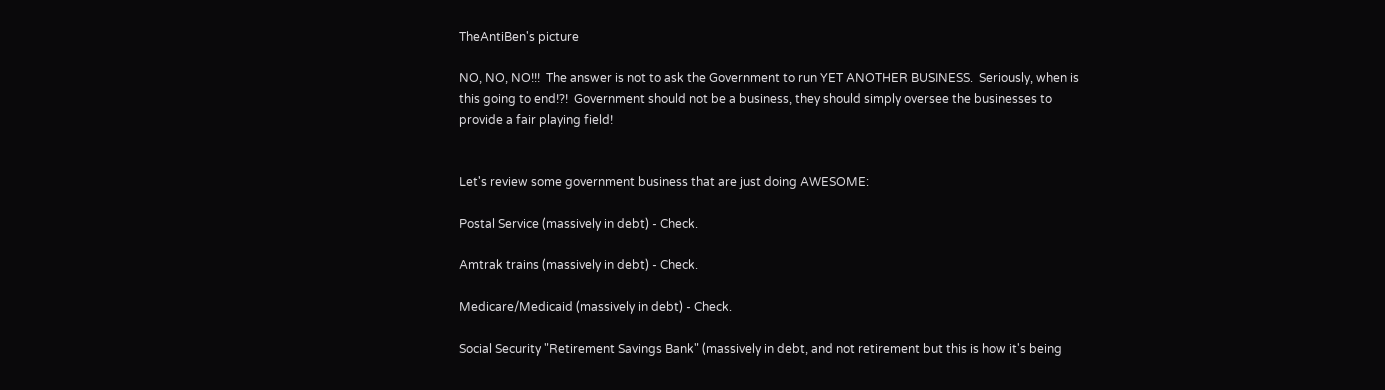TheAntiBen's picture

NO, NO, NO!!!  The answer is not to ask the Government to run YET ANOTHER BUSINESS.  Seriously, when is this going to end!?!  Government should not be a business, they should simply oversee the businesses to provide a fair playing field!


Let's review some government business that are just doing AWESOME:

Postal Service (massively in debt) - Check.

Amtrak trains (massively in debt) - Check.

Medicare/Medicaid (massively in debt) - Check.

Social Security "Retirement Savings Bank" (massively in debt, and not retirement but this is how it's being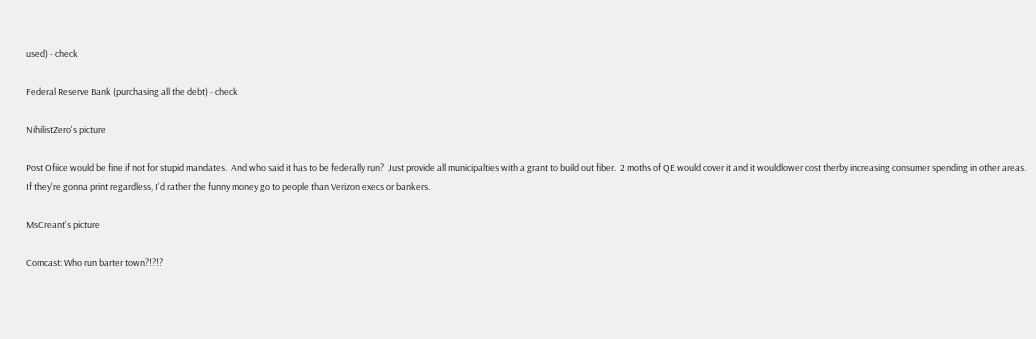used) - check

Federal Reserve Bank (purchasing all the debt) - check

NihilistZero's picture

Post Ofiice would be fine if not for stupid mandates.  And who said it has to be federally run?  Just provide all municipalties with a grant to build out fiber.  2 moths of QE would cover it and it wouldlower cost therby increasing consumer spending in other areas.  If they're gonna print regardless, I'd rather the funny money go to people than Verizon execs or bankers.

MsCreant's picture

Comcast: Who run barter town?!?!?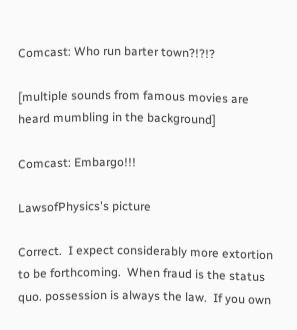Comcast: Who run barter town?!?!?

[multiple sounds from famous movies are heard mumbling in the background]

Comcast: Embargo!!!

LawsofPhysics's picture

Correct.  I expect considerably more extortion to be forthcoming.  When fraud is the status quo. possession is always the law.  If you own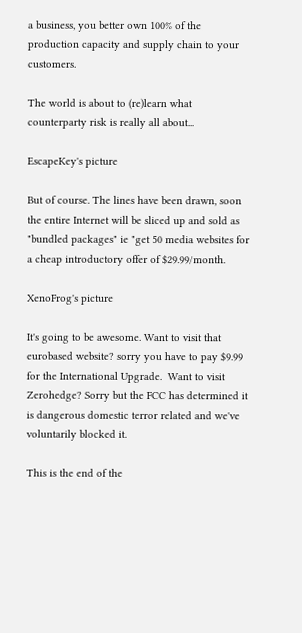a business, you better own 100% of the production capacity and supply chain to your customers.

The world is about to (re)learn what counterparty risk is really all about...

EscapeKey's picture

But of course. The lines have been drawn, soon the entire Internet will be sliced up and sold as "bundled packages" ie "get 50 media websites for a cheap introductory offer of $29.99/month.

XenoFrog's picture

It's going to be awesome. Want to visit that eurobased website? sorry you have to pay $9.99 for the International Upgrade.  Want to visit Zerohedge? Sorry but the FCC has determined it is dangerous domestic terror related and we've voluntarily blocked it.

This is the end of the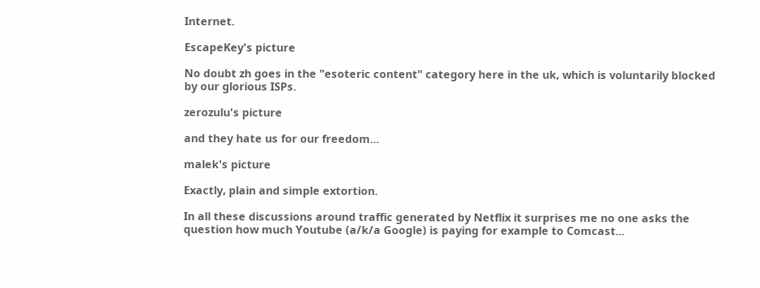Internet.

EscapeKey's picture

No doubt zh goes in the "esoteric content" category here in the uk, which is voluntarily blocked by our glorious ISPs.

zerozulu's picture

and they hate us for our freedom...

malek's picture

Exactly, plain and simple extortion.

In all these discussions around traffic generated by Netflix it surprises me no one asks the question how much Youtube (a/k/a Google) is paying for example to Comcast...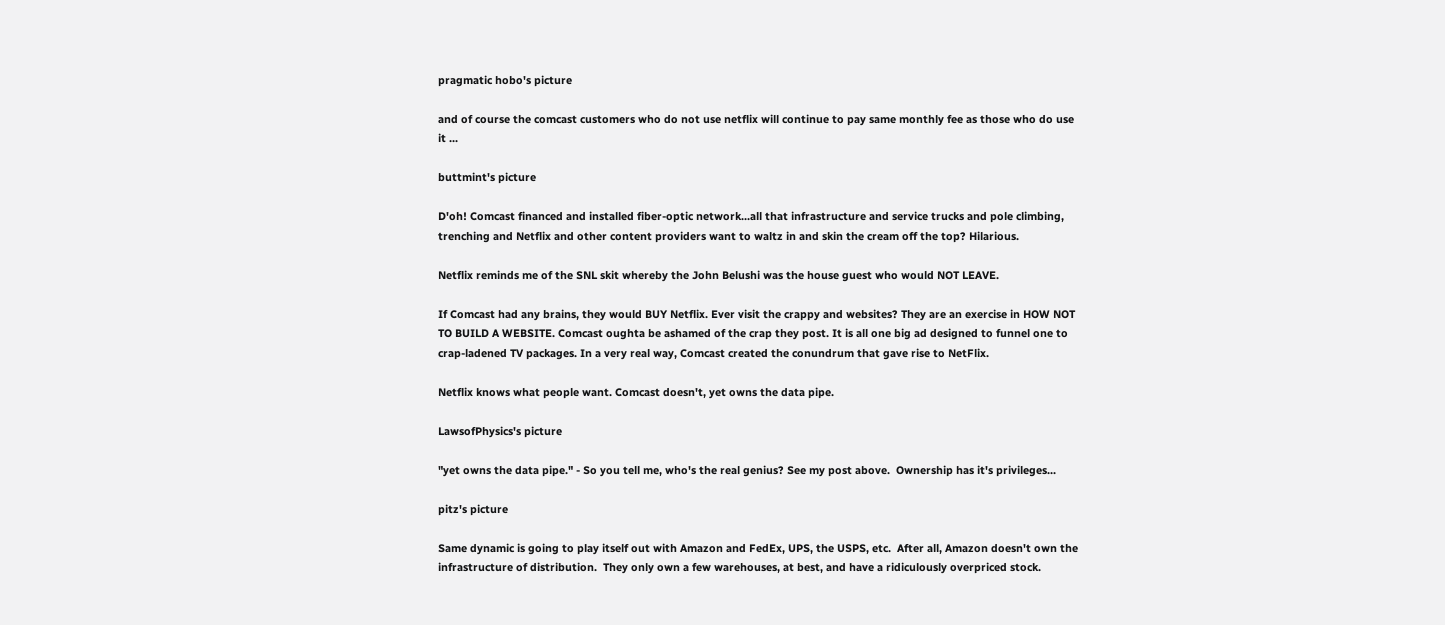pragmatic hobo's picture

and of course the comcast customers who do not use netflix will continue to pay same monthly fee as those who do use it ...

buttmint's picture

D'oh! Comcast financed and installed fiber-optic network...all that infrastructure and service trucks and pole climbing, trenching and Netflix and other content providers want to waltz in and skin the cream off the top? Hilarious.

Netflix reminds me of the SNL skit whereby the John Belushi was the house guest who would NOT LEAVE.

If Comcast had any brains, they would BUY Netflix. Ever visit the crappy and websites? They are an exercise in HOW NOT TO BUILD A WEBSITE. Comcast oughta be ashamed of the crap they post. It is all one big ad designed to funnel one to crap-ladened TV packages. In a very real way, Comcast created the conundrum that gave rise to NetFlix.

Netflix knows what people want. Comcast doesn't, yet owns the data pipe.

LawsofPhysics's picture

"yet owns the data pipe." - So you tell me, who's the real genius? See my post above.  Ownership has it's privileges...

pitz's picture

Same dynamic is going to play itself out with Amazon and FedEx, UPS, the USPS, etc.  After all, Amazon doesn't own the infrastructure of distribution.  They only own a few warehouses, at best, and have a ridiculously overpriced stock.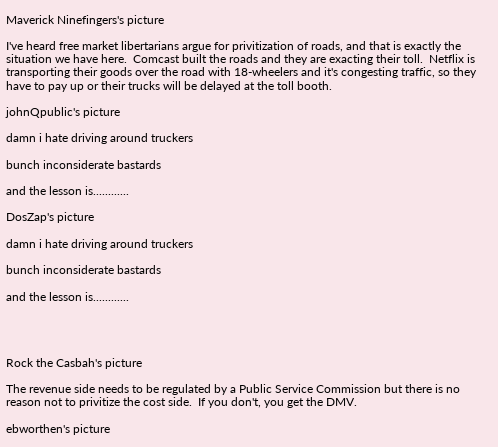Maverick Ninefingers's picture

I've heard free market libertarians argue for privitization of roads, and that is exactly the situation we have here.  Comcast built the roads and they are exacting their toll.  Netflix is transporting their goods over the road with 18-wheelers and it's congesting traffic, so they have to pay up or their trucks will be delayed at the toll booth.

johnQpublic's picture

damn i hate driving around truckers

bunch inconsiderate bastards

and the lesson is............

DosZap's picture

damn i hate driving around truckers

bunch inconsiderate bastards

and the lesson is............




Rock the Casbah's picture

The revenue side needs to be regulated by a Public Service Commission but there is no reason not to privitize the cost side.  If you don't, you get the DMV.

ebworthen's picture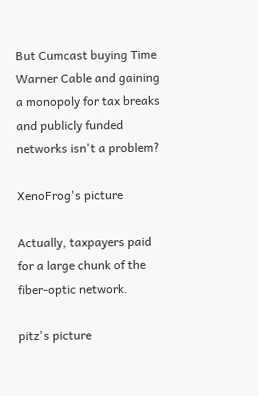But Cumcast buying Time Warner Cable and gaining a monopoly for tax breaks and publicly funded networks isn't a problem?

XenoFrog's picture

Actually, taxpayers paid for a large chunk of the fiber-optic network.

pitz's picture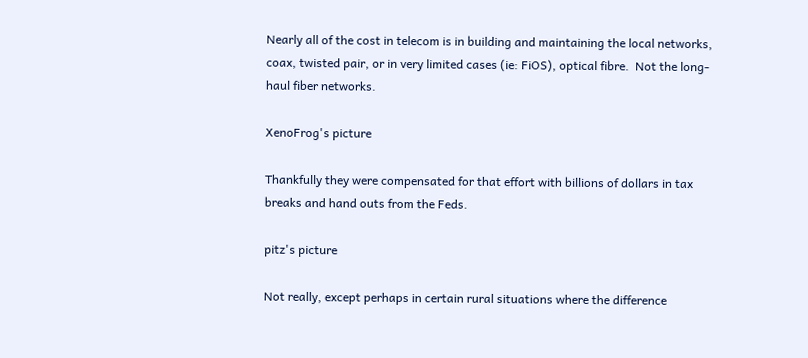Nearly all of the cost in telecom is in building and maintaining the local networks, coax, twisted pair, or in very limited cases (ie: FiOS), optical fibre.  Not the long-haul fiber networks.

XenoFrog's picture

Thankfully they were compensated for that effort with billions of dollars in tax breaks and hand outs from the Feds.

pitz's picture

Not really, except perhaps in certain rural situations where the difference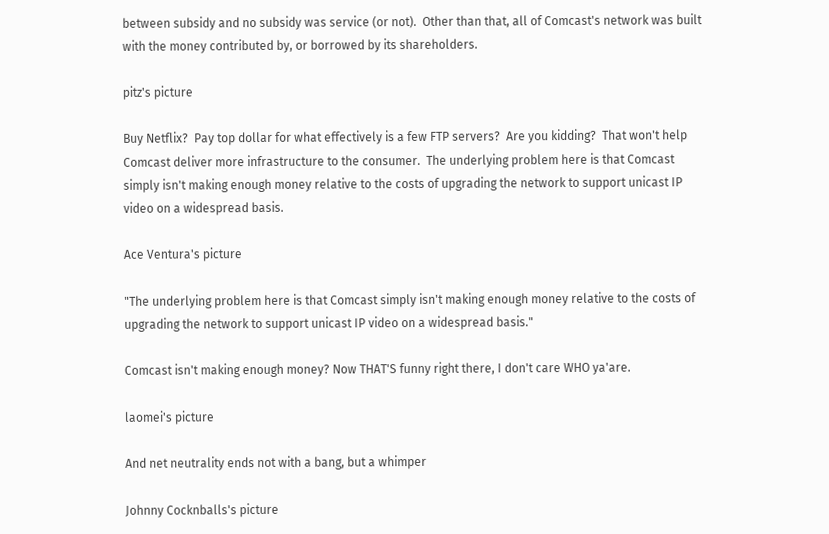between subsidy and no subsidy was service (or not).  Other than that, all of Comcast's network was built with the money contributed by, or borrowed by its shareholders.

pitz's picture

Buy Netflix?  Pay top dollar for what effectively is a few FTP servers?  Are you kidding?  That won't help Comcast deliver more infrastructure to the consumer.  The underlying problem here is that Comcast simply isn't making enough money relative to the costs of upgrading the network to support unicast IP video on a widespread basis.

Ace Ventura's picture

"The underlying problem here is that Comcast simply isn't making enough money relative to the costs of upgrading the network to support unicast IP video on a widespread basis."

Comcast isn't making enough money? Now THAT'S funny right there, I don't care WHO ya'are.

laomei's picture

And net neutrality ends not with a bang, but a whimper

Johnny Cocknballs's picture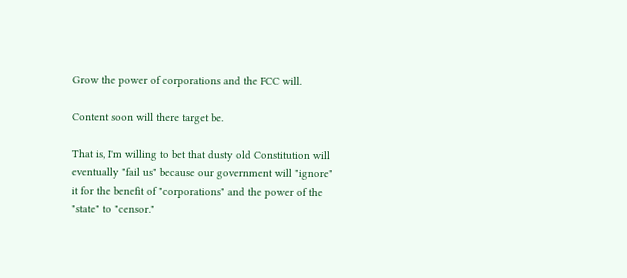Grow the power of corporations and the FCC will.

Content soon will there target be.

That is, I'm willing to bet that dusty old Constitution will eventually "fail us" because our government will "ignore" it for the benefit of "corporations" and the power of the "state" to "censor."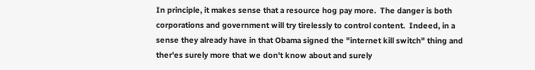In principle, it makes sense that a resource hog pay more.  The danger is both corporations and government will try tirelessly to control content.  Indeed, in a sense they already have in that Obama signed the "internet kill switch" thing and ther'es surely more that we don't know about and surely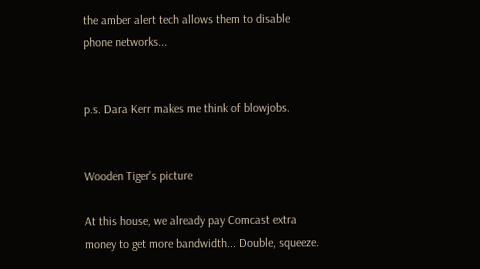the amber alert tech allows them to disable phone networks...


p.s. Dara Kerr makes me think of blowjobs.


Wooden Tiger's picture

At this house, we already pay Comcast extra money to get more bandwidth... Double, squeeze.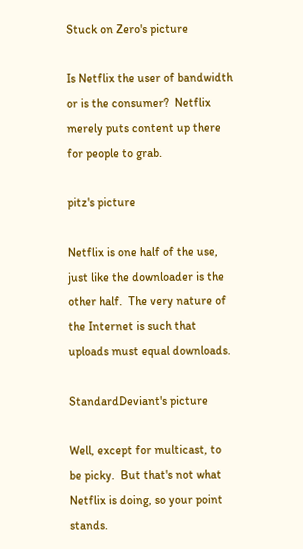Stuck on Zero's picture

Is Netflix the user of bandwidth or is the consumer?  Netflix merely puts content up there for people to grab.

pitz's picture

Netflix is one half of the use, just like the downloader is the other half.  The very nature of the Internet is such that uploads must equal downloads.

StandardDeviant's picture

Well, except for multicast, to be picky.  But that's not what Netflix is doing, so your point stands.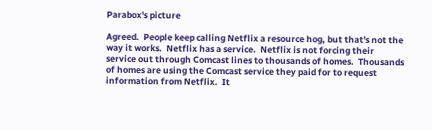Parabox's picture

Agreed.  People keep calling Netflix a resource hog, but that's not the way it works.  Netflix has a service.  Netflix is not forcing their service out through Comcast lines to thousands of homes.  Thousands of homes are using the Comcast service they paid for to request information from Netflix.  It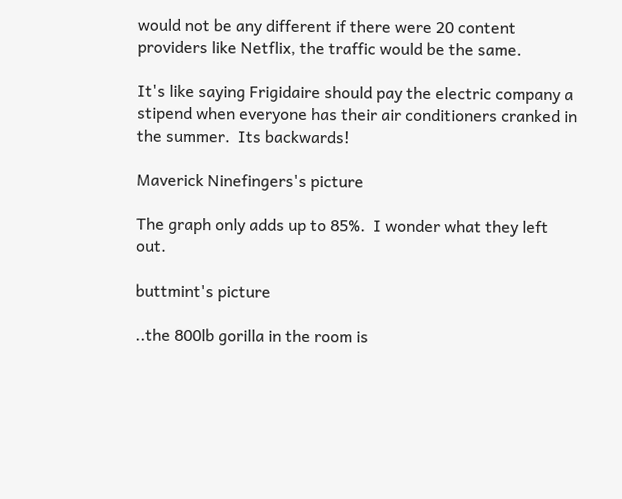would not be any different if there were 20 content providers like Netflix, the traffic would be the same.

It's like saying Frigidaire should pay the electric company a stipend when everyone has their air conditioners cranked in the summer.  Its backwards!

Maverick Ninefingers's picture

The graph only adds up to 85%.  I wonder what they left out.

buttmint's picture

..the 800lb gorilla in the room is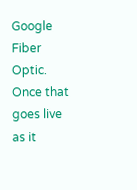Google Fiber Optic. Once that goes live as it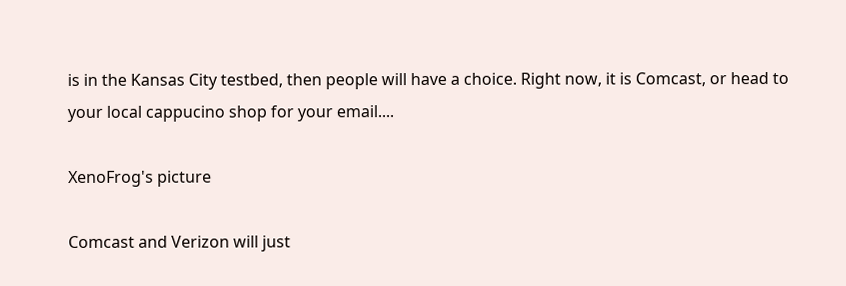is in the Kansas City testbed, then people will have a choice. Right now, it is Comcast, or head to your local cappucino shop for your email....

XenoFrog's picture

Comcast and Verizon will just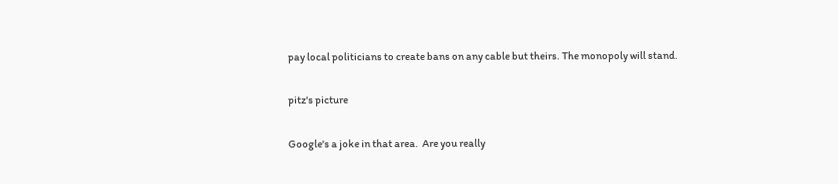pay local politicians to create bans on any cable but theirs. The monopoly will stand.

pitz's picture

Google's a joke in that area.  Are you really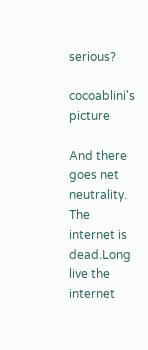serious?

cocoablini's picture

And there goes net neutrality. The internet is dead.Long live the internet